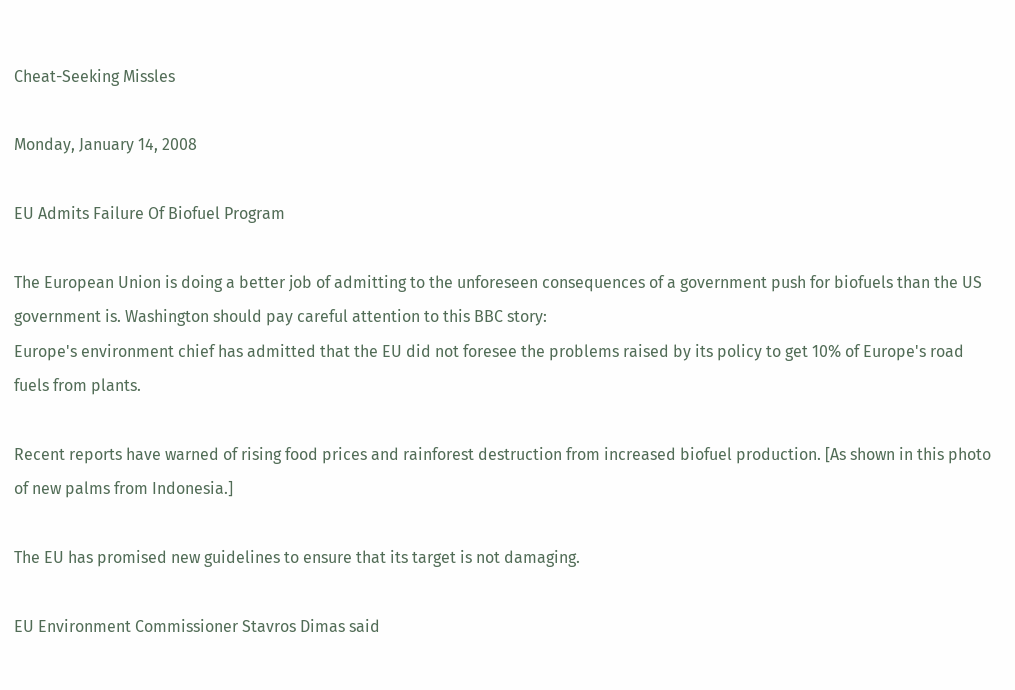Cheat-Seeking Missles

Monday, January 14, 2008

EU Admits Failure Of Biofuel Program

The European Union is doing a better job of admitting to the unforeseen consequences of a government push for biofuels than the US government is. Washington should pay careful attention to this BBC story:
Europe's environment chief has admitted that the EU did not foresee the problems raised by its policy to get 10% of Europe's road fuels from plants.

Recent reports have warned of rising food prices and rainforest destruction from increased biofuel production. [As shown in this photo of new palms from Indonesia.]

The EU has promised new guidelines to ensure that its target is not damaging.

EU Environment Commissioner Stavros Dimas said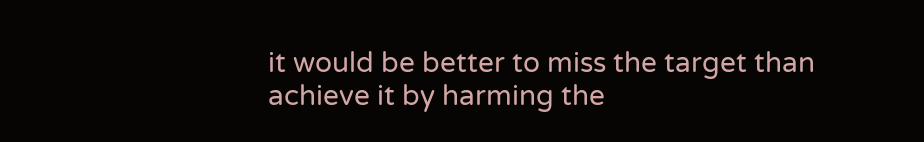it would be better to miss the target than achieve it by harming the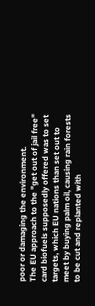poor or damaging the environment.
The EU approach to the "get out of jail free" card biofuels supposedly offered was to set targets, which EU nations than set out to meet by buying palm oil, causing rain forests to be cut and replanted with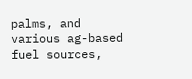palms, and various ag-based fuel sources,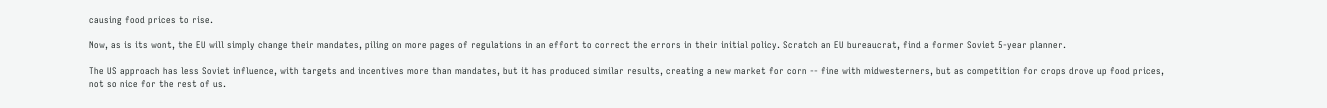causing food prices to rise.

Now, as is its wont, the EU will simply change their mandates, piling on more pages of regulations in an effort to correct the errors in their initial policy. Scratch an EU bureaucrat, find a former Soviet 5-year planner.

The US approach has less Soviet influence, with targets and incentives more than mandates, but it has produced similar results, creating a new market for corn -- fine with midwesterners, but as competition for crops drove up food prices, not so nice for the rest of us.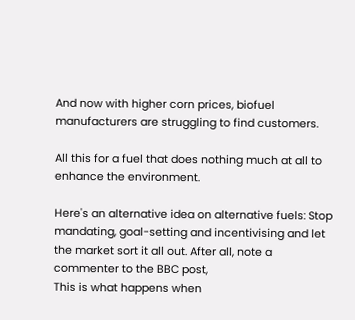And now with higher corn prices, biofuel manufacturers are struggling to find customers.

All this for a fuel that does nothing much at all to enhance the environment.

Here's an alternative idea on alternative fuels: Stop mandating, goal-setting and incentivising and let the market sort it all out. After all, note a commenter to the BBC post,
This is what happens when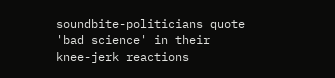soundbite-politicians quote 'bad science' in their knee-jerk reactions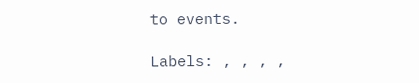to events.

Labels: , , , ,